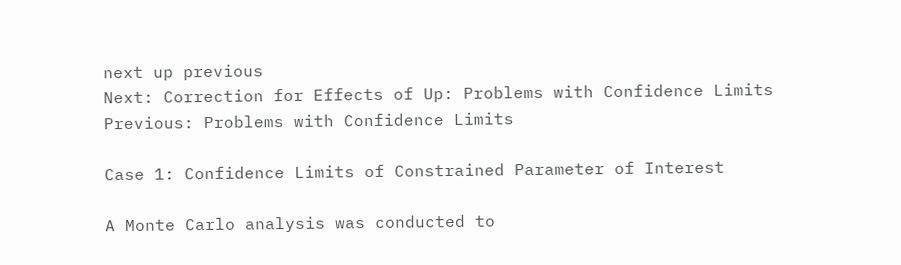next up previous
Next: Correction for Effects of Up: Problems with Confidence Limits Previous: Problems with Confidence Limits

Case 1: Confidence Limits of Constrained Parameter of Interest

A Monte Carlo analysis was conducted to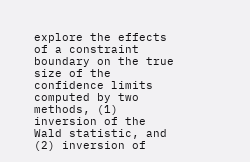explore the effects of a constraint boundary on the true size of the confidence limits computed by two methods, (1) inversion of the Wald statistic, and (2) inversion of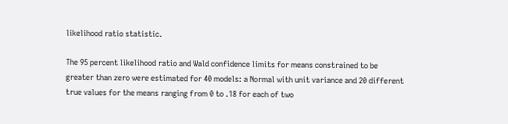likelihood ratio statistic.

The 95 percent likelihood ratio and Wald confidence limits for means constrained to be greater than zero were estimated for 40 models: a Normal with unit variance and 20 different true values for the means ranging from 0 to .18 for each of two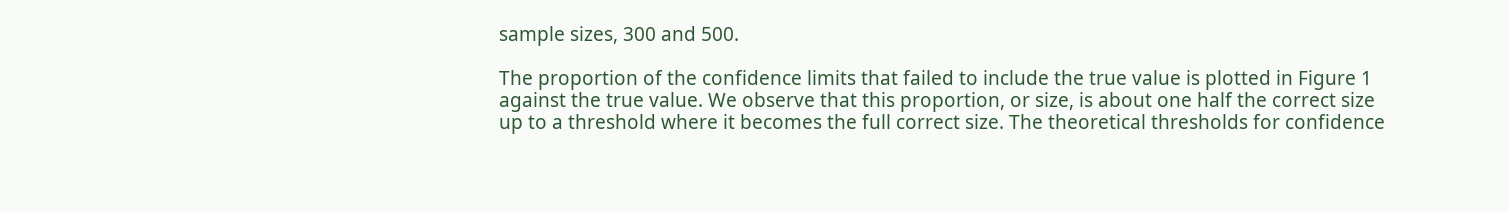sample sizes, 300 and 500.

The proportion of the confidence limits that failed to include the true value is plotted in Figure 1 against the true value. We observe that this proportion, or size, is about one half the correct size up to a threshold where it becomes the full correct size. The theoretical thresholds for confidence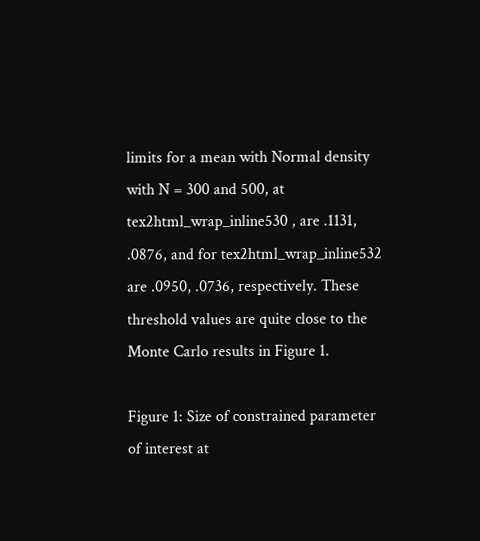limits for a mean with Normal density with N = 300 and 500, at tex2html_wrap_inline530 , are .1131, .0876, and for tex2html_wrap_inline532 are .0950, .0736, respectively. These threshold values are quite close to the Monte Carlo results in Figure 1.

Figure 1: Size of constrained parameter of interest at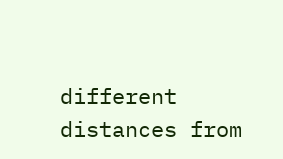different distances from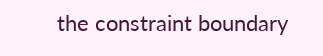the constraint boundary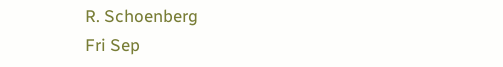R. Schoenberg
Fri Sep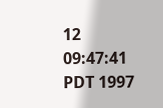12 09:47:41 PDT 1997